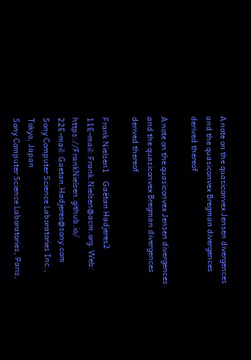A note on the quasiconvex Jensen divergences and the quasiconvex Bregman divergences derived thereof

A note on the quasiconvex Jensen divergences and the quasiconvex Bregman divergences derived thereof

Frank Nielsen1    Gaëtan Hadjeres2
11E-mail: Frank.Nielsen@acm.org. Web: https://FrankNielsen.github.io/
22E-mail: Gaetan.Hadjeres@sony.com
Sony Computer Science Laboratories Inc., Tokyo, Japan
Sony Computer Science Laboratories, Paris,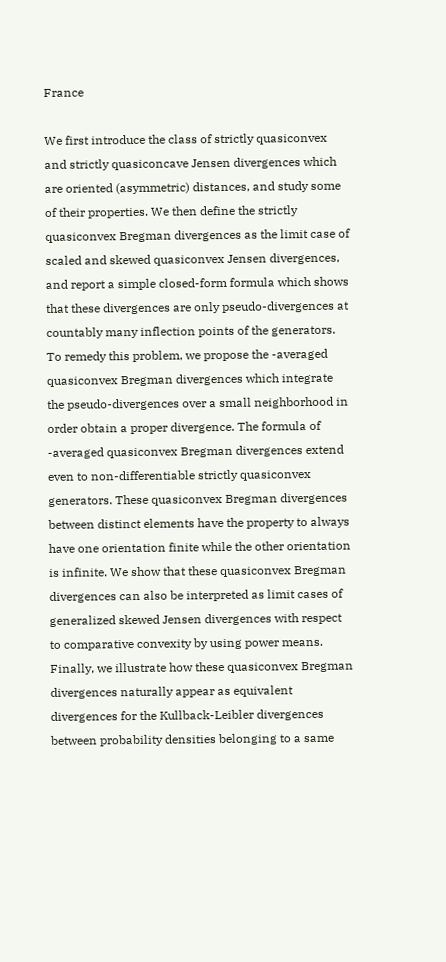France

We first introduce the class of strictly quasiconvex and strictly quasiconcave Jensen divergences which are oriented (asymmetric) distances, and study some of their properties. We then define the strictly quasiconvex Bregman divergences as the limit case of scaled and skewed quasiconvex Jensen divergences, and report a simple closed-form formula which shows that these divergences are only pseudo-divergences at countably many inflection points of the generators. To remedy this problem, we propose the -averaged quasiconvex Bregman divergences which integrate the pseudo-divergences over a small neighborhood in order obtain a proper divergence. The formula of -averaged quasiconvex Bregman divergences extend even to non-differentiable strictly quasiconvex generators. These quasiconvex Bregman divergences between distinct elements have the property to always have one orientation finite while the other orientation is infinite. We show that these quasiconvex Bregman divergences can also be interpreted as limit cases of generalized skewed Jensen divergences with respect to comparative convexity by using power means. Finally, we illustrate how these quasiconvex Bregman divergences naturally appear as equivalent divergences for the Kullback-Leibler divergences between probability densities belonging to a same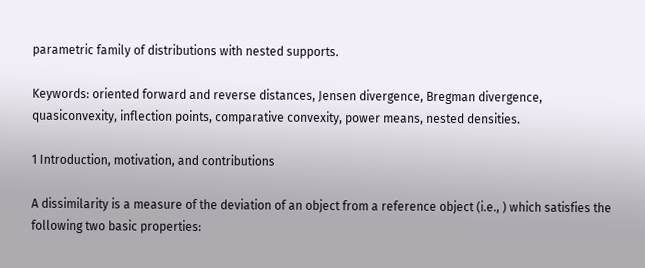parametric family of distributions with nested supports.

Keywords: oriented forward and reverse distances, Jensen divergence, Bregman divergence, quasiconvexity, inflection points, comparative convexity, power means, nested densities.

1 Introduction, motivation, and contributions

A dissimilarity is a measure of the deviation of an object from a reference object (i.e., ) which satisfies the following two basic properties: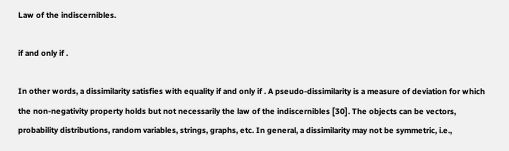Law of the indiscernibles.

if and only if .

In other words, a dissimilarity satisfies with equality if and only if . A pseudo-dissimilarity is a measure of deviation for which the non-negativity property holds but not necessarily the law of the indiscernibles [30]. The objects can be vectors, probability distributions, random variables, strings, graphs, etc. In general, a dissimilarity may not be symmetric, i.e.,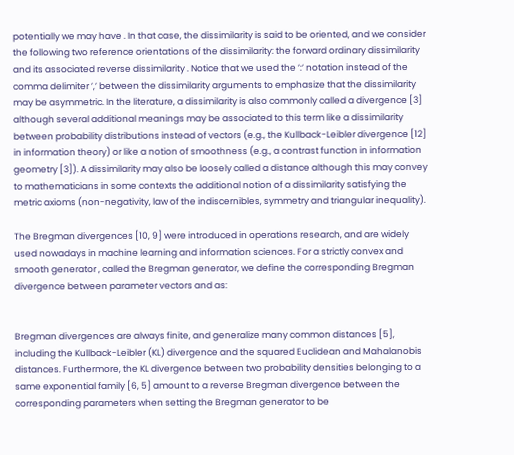potentially we may have . In that case, the dissimilarity is said to be oriented, and we consider the following two reference orientations of the dissimilarity: the forward ordinary dissimilarity and its associated reverse dissimilarity . Notice that we used the ’:’ notation instead of the comma delimiter ’,’ between the dissimilarity arguments to emphasize that the dissimilarity may be asymmetric. In the literature, a dissimilarity is also commonly called a divergence [3] although several additional meanings may be associated to this term like a dissimilarity between probability distributions instead of vectors (e.g., the Kullback-Leibler divergence [12] in information theory) or like a notion of smoothness (e.g., a contrast function in information geometry [3]). A dissimilarity may also be loosely called a distance although this may convey to mathematicians in some contexts the additional notion of a dissimilarity satisfying the metric axioms (non-negativity, law of the indiscernibles, symmetry and triangular inequality).

The Bregman divergences [10, 9] were introduced in operations research, and are widely used nowadays in machine learning and information sciences. For a strictly convex and smooth generator , called the Bregman generator, we define the corresponding Bregman divergence between parameter vectors and as:


Bregman divergences are always finite, and generalize many common distances [5], including the Kullback-Leibler (KL) divergence and the squared Euclidean and Mahalanobis distances. Furthermore, the KL divergence between two probability densities belonging to a same exponential family [6, 5] amount to a reverse Bregman divergence between the corresponding parameters when setting the Bregman generator to be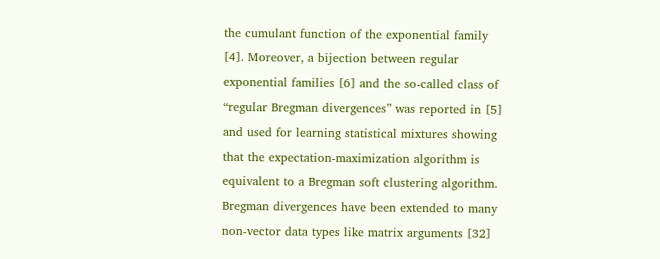the cumulant function of the exponential family [4]. Moreover, a bijection between regular exponential families [6] and the so-called class of “regular Bregman divergences” was reported in [5] and used for learning statistical mixtures showing that the expectation-maximization algorithm is equivalent to a Bregman soft clustering algorithm. Bregman divergences have been extended to many non-vector data types like matrix arguments [32]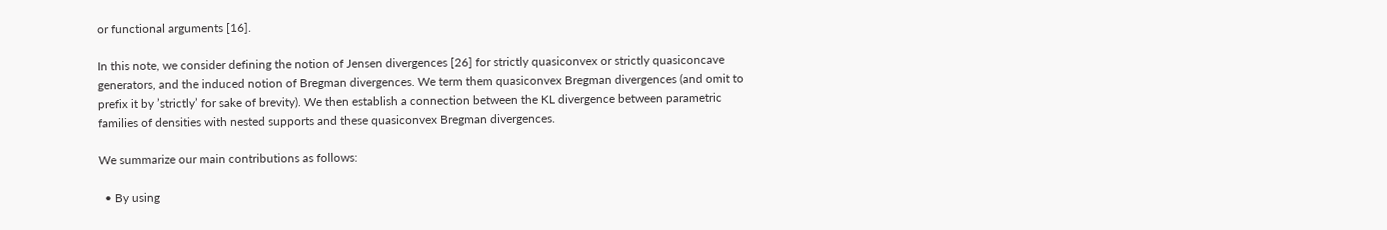or functional arguments [16].

In this note, we consider defining the notion of Jensen divergences [26] for strictly quasiconvex or strictly quasiconcave generators, and the induced notion of Bregman divergences. We term them quasiconvex Bregman divergences (and omit to prefix it by ’strictly’ for sake of brevity). We then establish a connection between the KL divergence between parametric families of densities with nested supports and these quasiconvex Bregman divergences.

We summarize our main contributions as follows:

  • By using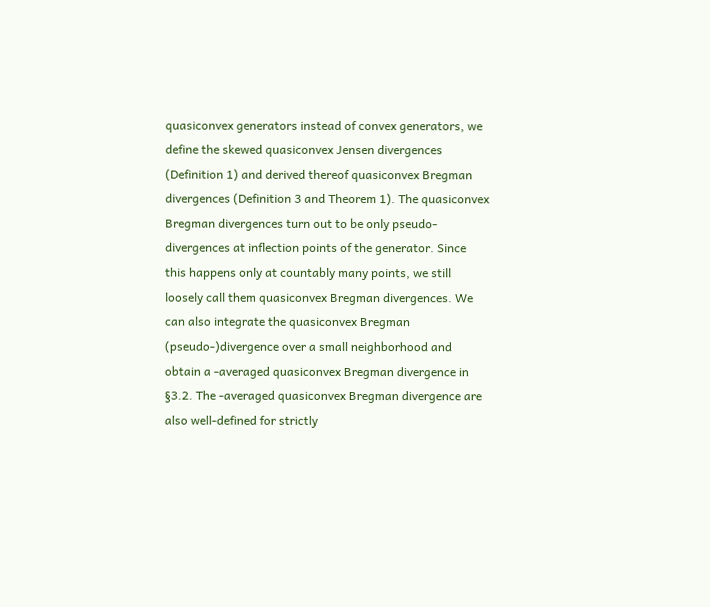quasiconvex generators instead of convex generators, we define the skewed quasiconvex Jensen divergences (Definition 1) and derived thereof quasiconvex Bregman divergences (Definition 3 and Theorem 1). The quasiconvex Bregman divergences turn out to be only pseudo-divergences at inflection points of the generator. Since this happens only at countably many points, we still loosely call them quasiconvex Bregman divergences. We can also integrate the quasiconvex Bregman (pseudo-)divergence over a small neighborhood and obtain a -averaged quasiconvex Bregman divergence in §3.2. The -averaged quasiconvex Bregman divergence are also well-defined for strictly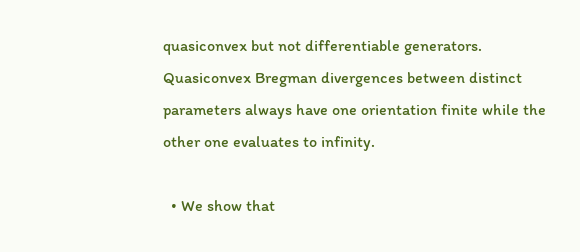quasiconvex but not differentiable generators. Quasiconvex Bregman divergences between distinct parameters always have one orientation finite while the other one evaluates to infinity.

  • We show that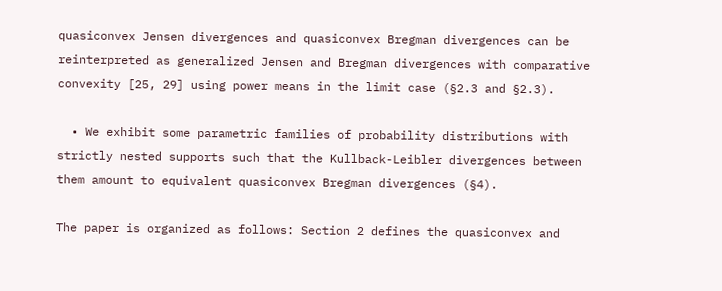quasiconvex Jensen divergences and quasiconvex Bregman divergences can be reinterpreted as generalized Jensen and Bregman divergences with comparative convexity [25, 29] using power means in the limit case (§2.3 and §2.3).

  • We exhibit some parametric families of probability distributions with strictly nested supports such that the Kullback-Leibler divergences between them amount to equivalent quasiconvex Bregman divergences (§4).

The paper is organized as follows: Section 2 defines the quasiconvex and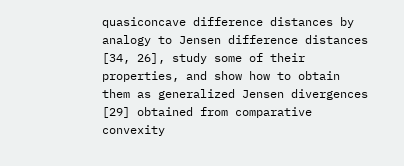quasiconcave difference distances by analogy to Jensen difference distances [34, 26], study some of their properties, and show how to obtain them as generalized Jensen divergences [29] obtained from comparative convexity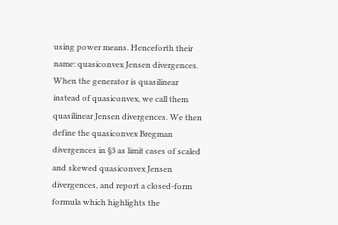using power means. Henceforth their name: quasiconvex Jensen divergences. When the generator is quasilinear instead of quasiconvex, we call them quasilinear Jensen divergences. We then define the quasiconvex Bregman divergences in §3 as limit cases of scaled and skewed quasiconvex Jensen divergences, and report a closed-form formula which highlights the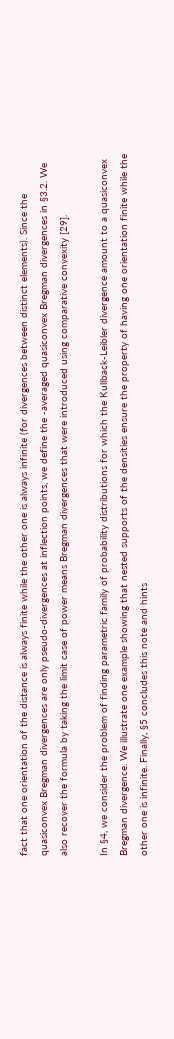fact that one orientation of the distance is always finite while the other one is always infinite (for divergences between distinct elements). Since the quasiconvex Bregman divergences are only pseudo-divergences at inflection points, we define the -averaged quasiconvex Bregman divergences in §3.2. We also recover the formula by taking the limit case of power means Bregman divergences that were introduced using comparative convexity [29].

In §4, we consider the problem of finding parametric family of probability distributions for which the Kullback-Leibler divergence amount to a quasiconvex Bregman divergence. We illustrate one example showing that nested supports of the densities ensure the property of having one orientation finite while the other one is infinite. Finally, §5 concludes this note and hints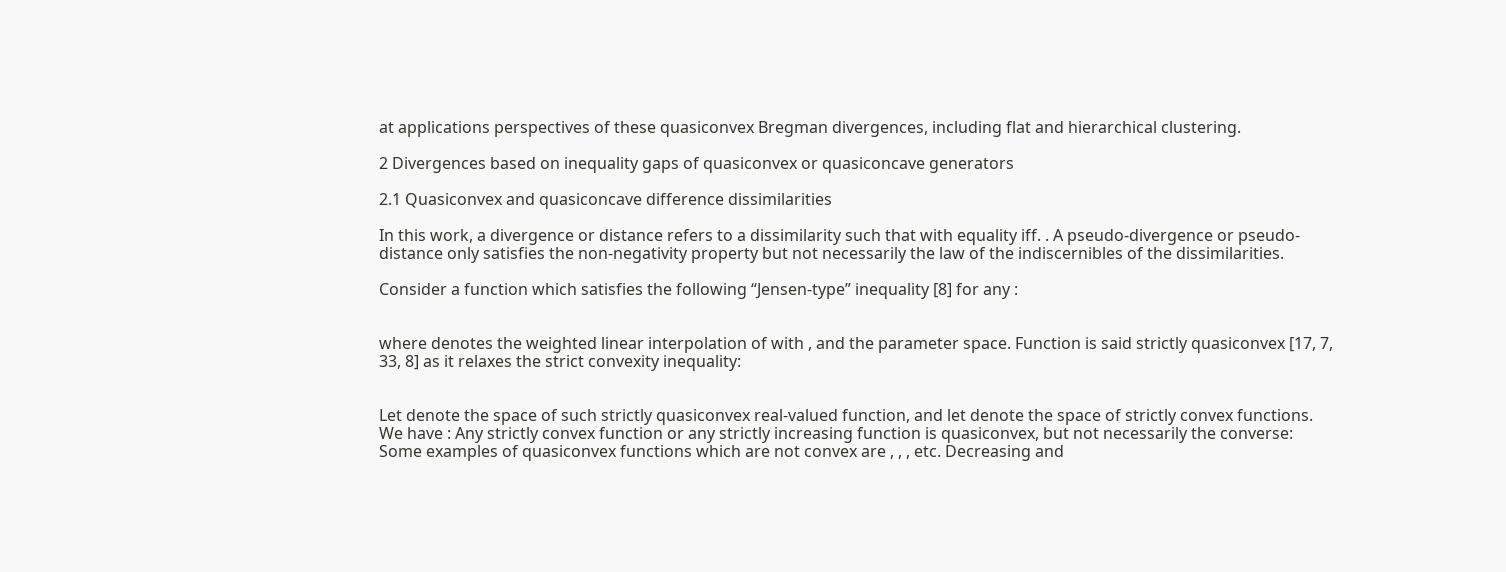at applications perspectives of these quasiconvex Bregman divergences, including flat and hierarchical clustering.

2 Divergences based on inequality gaps of quasiconvex or quasiconcave generators

2.1 Quasiconvex and quasiconcave difference dissimilarities

In this work, a divergence or distance refers to a dissimilarity such that with equality iff. . A pseudo-divergence or pseudo-distance only satisfies the non-negativity property but not necessarily the law of the indiscernibles of the dissimilarities.

Consider a function which satisfies the following “Jensen-type” inequality [8] for any :


where denotes the weighted linear interpolation of with , and the parameter space. Function is said strictly quasiconvex [17, 7, 33, 8] as it relaxes the strict convexity inequality:


Let denote the space of such strictly quasiconvex real-valued function, and let denote the space of strictly convex functions. We have : Any strictly convex function or any strictly increasing function is quasiconvex, but not necessarily the converse: Some examples of quasiconvex functions which are not convex are , , , etc. Decreasing and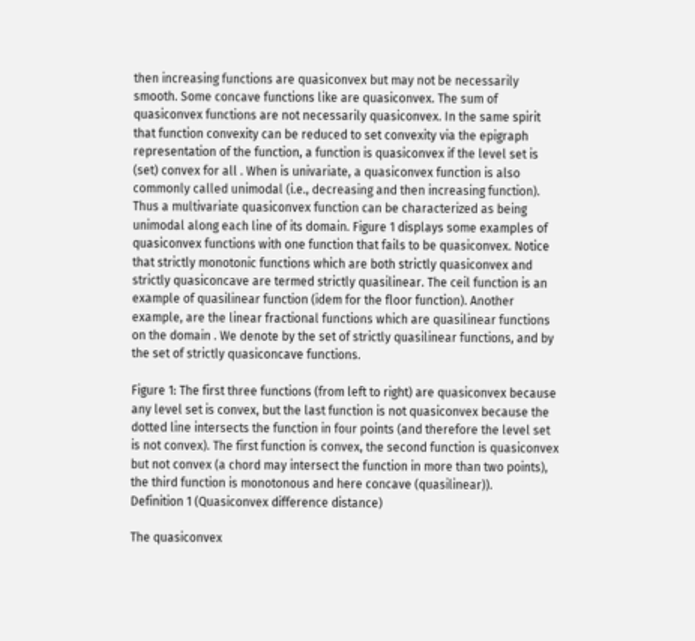then increasing functions are quasiconvex but may not be necessarily smooth. Some concave functions like are quasiconvex. The sum of quasiconvex functions are not necessarily quasiconvex. In the same spirit that function convexity can be reduced to set convexity via the epigraph representation of the function, a function is quasiconvex if the level set is (set) convex for all . When is univariate, a quasiconvex function is also commonly called unimodal (i.e., decreasing and then increasing function). Thus a multivariate quasiconvex function can be characterized as being unimodal along each line of its domain. Figure 1 displays some examples of quasiconvex functions with one function that fails to be quasiconvex. Notice that strictly monotonic functions which are both strictly quasiconvex and strictly quasiconcave are termed strictly quasilinear. The ceil function is an example of quasilinear function (idem for the floor function). Another example, are the linear fractional functions which are quasilinear functions on the domain . We denote by the set of strictly quasilinear functions, and by the set of strictly quasiconcave functions.

Figure 1: The first three functions (from left to right) are quasiconvex because any level set is convex, but the last function is not quasiconvex because the dotted line intersects the function in four points (and therefore the level set is not convex). The first function is convex, the second function is quasiconvex but not convex (a chord may intersect the function in more than two points), the third function is monotonous and here concave (quasilinear)).
Definition 1 (Quasiconvex difference distance)

The quasiconvex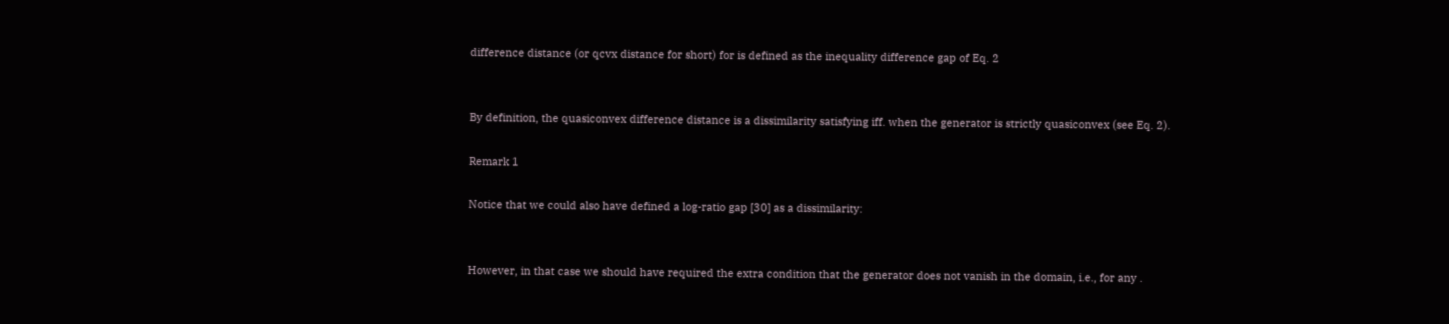difference distance (or qcvx distance for short) for is defined as the inequality difference gap of Eq. 2


By definition, the quasiconvex difference distance is a dissimilarity satisfying iff. when the generator is strictly quasiconvex (see Eq. 2).

Remark 1

Notice that we could also have defined a log-ratio gap [30] as a dissimilarity:


However, in that case we should have required the extra condition that the generator does not vanish in the domain, i.e., for any .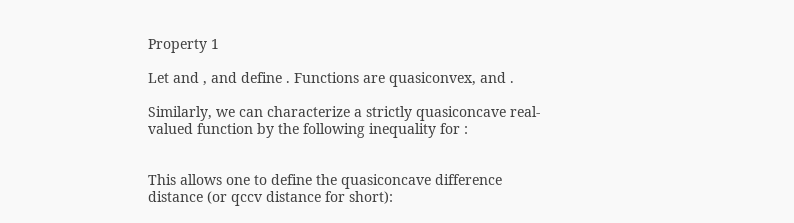Property 1

Let and , and define . Functions are quasiconvex, and .

Similarly, we can characterize a strictly quasiconcave real-valued function by the following inequality for :


This allows one to define the quasiconcave difference distance (or qccv distance for short):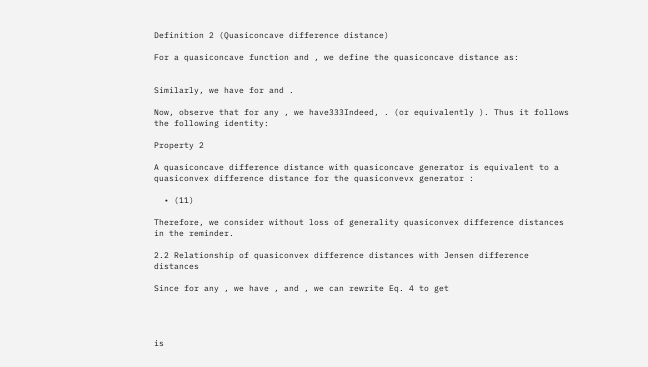Definition 2 (Quasiconcave difference distance)

For a quasiconcave function and , we define the quasiconcave distance as:


Similarly, we have for and .

Now, observe that for any , we have333Indeed, . (or equivalently ). Thus it follows the following identity:

Property 2

A quasiconcave difference distance with quasiconcave generator is equivalent to a quasiconvex difference distance for the quasiconvevx generator :

  • (11)

Therefore, we consider without loss of generality quasiconvex difference distances in the reminder.

2.2 Relationship of quasiconvex difference distances with Jensen difference distances

Since for any , we have , and , we can rewrite Eq. 4 to get




is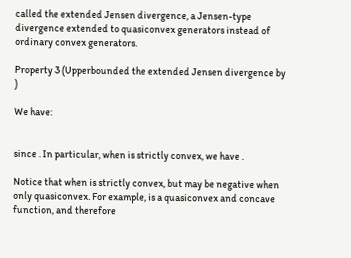called the extended Jensen divergence, a Jensen-type divergence extended to quasiconvex generators instead of ordinary convex generators.

Property 3 (Upperbounded the extended Jensen divergence by )

We have:


since . In particular, when is strictly convex, we have .

Notice that when is strictly convex, but may be negative when only quasiconvex. For example, is a quasiconvex and concave function, and therefore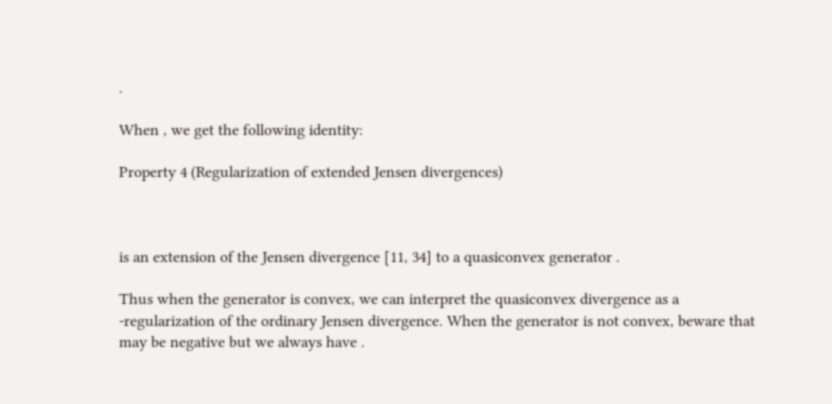.

When , we get the following identity:

Property 4 (Regularization of extended Jensen divergences)



is an extension of the Jensen divergence [11, 34] to a quasiconvex generator .

Thus when the generator is convex, we can interpret the quasiconvex divergence as a -regularization of the ordinary Jensen divergence. When the generator is not convex, beware that may be negative but we always have .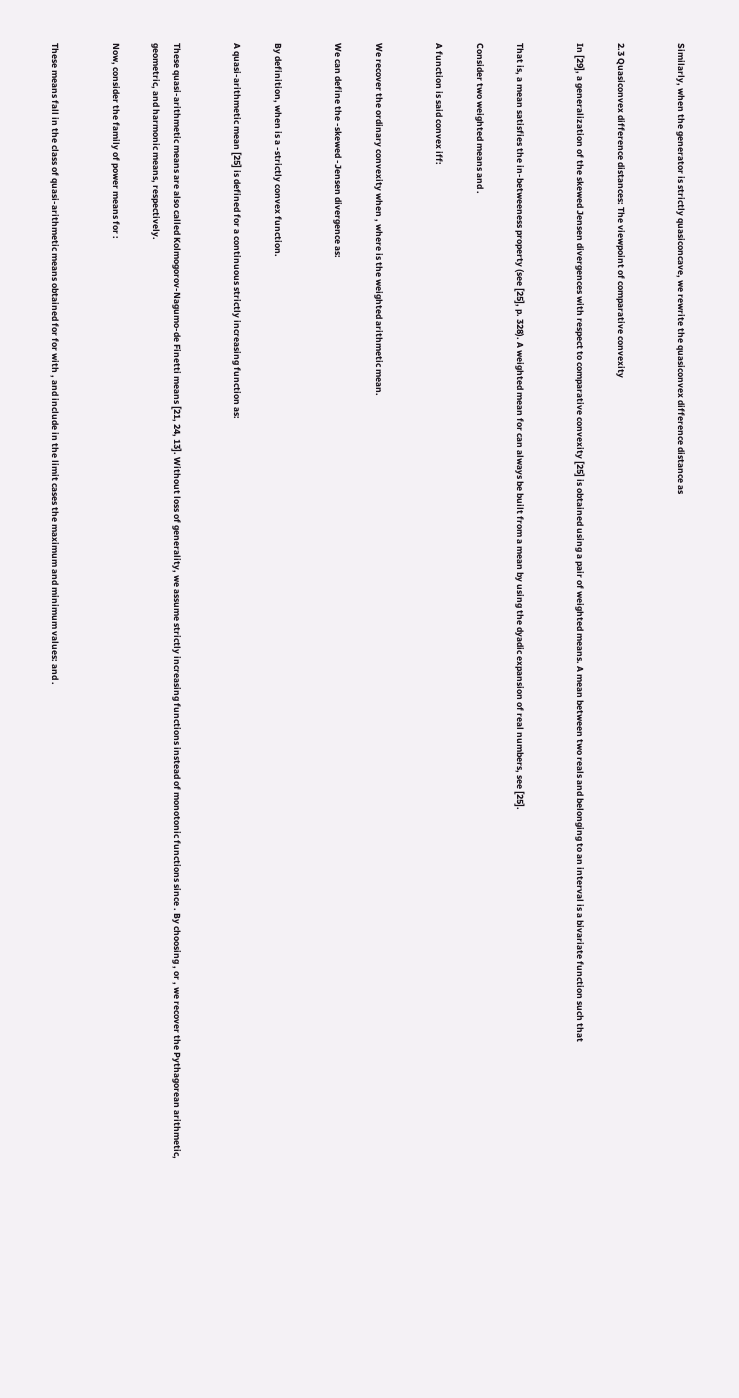Similarly, when the generator is strictly quasiconcave, we rewrite the quasiconvex difference distance as


2.3 Quasiconvex difference distances: The viewpoint of comparative convexity

In [29], a generalization of the skewed Jensen divergences with respect to comparative convexity [25] is obtained using a pair of weighted means. A mean between two reals and belonging to an interval is a bivariate function such that


That is, a mean satisfies the in-betweeness property (see [25], p. 328). A weighted mean for can always be built from a mean by using the dyadic expansion of real numbers, see [25].

Consider two weighted means and .

A function is said convex iff:


We recover the ordinary convexity when , where is the weighted arithmetic mean.

We can define the -skewed -Jensen divergence as:


By definition, when is a -strictly convex function.

A quasi-arithmetic mean [25] is defined for a continuous strictly increasing function as:


These quasi-arithmetic means are also called Kolmogorov-Nagumo-de Finetti means [21, 24, 13]. Without loss of generality, we assume strictly increasing functions instead of monotonic functions since . By choosing , or , we recover the Pythagorean arithmetic, geometric, and harmonic means, respectively.

Now, consider the family of power means for :


These means fall in the class of quasi-arithmetic means obtained for for with , and include in the limit cases the maximum and minimum values: and .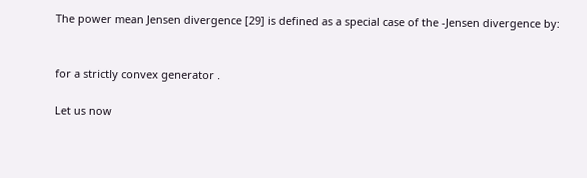The power mean Jensen divergence [29] is defined as a special case of the -Jensen divergence by:


for a strictly convex generator .

Let us now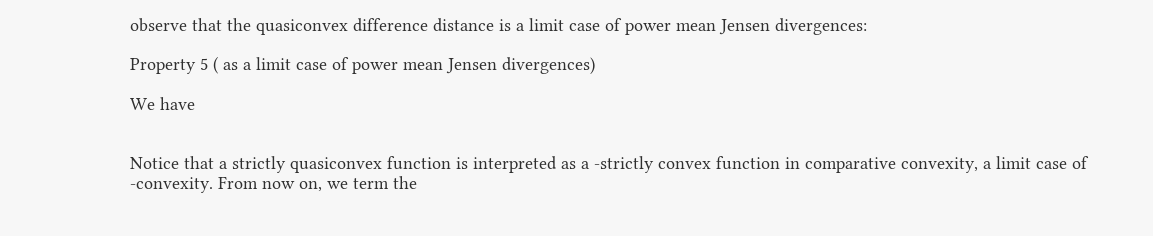observe that the quasiconvex difference distance is a limit case of power mean Jensen divergences:

Property 5 ( as a limit case of power mean Jensen divergences)

We have


Notice that a strictly quasiconvex function is interpreted as a -strictly convex function in comparative convexity, a limit case of -convexity. From now on, we term the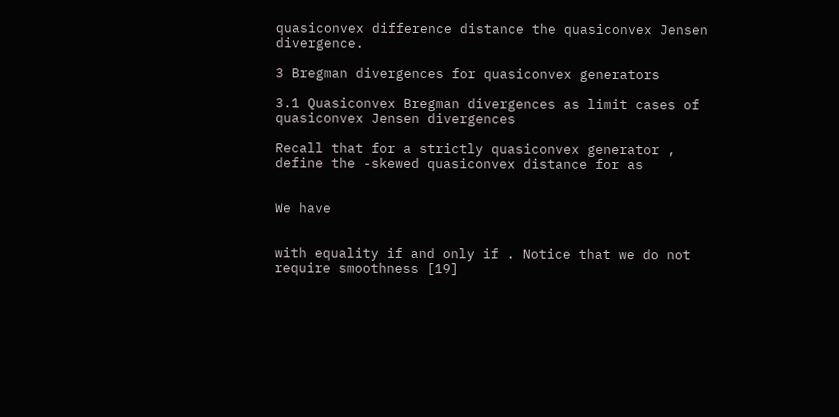quasiconvex difference distance the quasiconvex Jensen divergence.

3 Bregman divergences for quasiconvex generators

3.1 Quasiconvex Bregman divergences as limit cases of quasiconvex Jensen divergences

Recall that for a strictly quasiconvex generator , define the -skewed quasiconvex distance for as


We have


with equality if and only if . Notice that we do not require smoothness [19]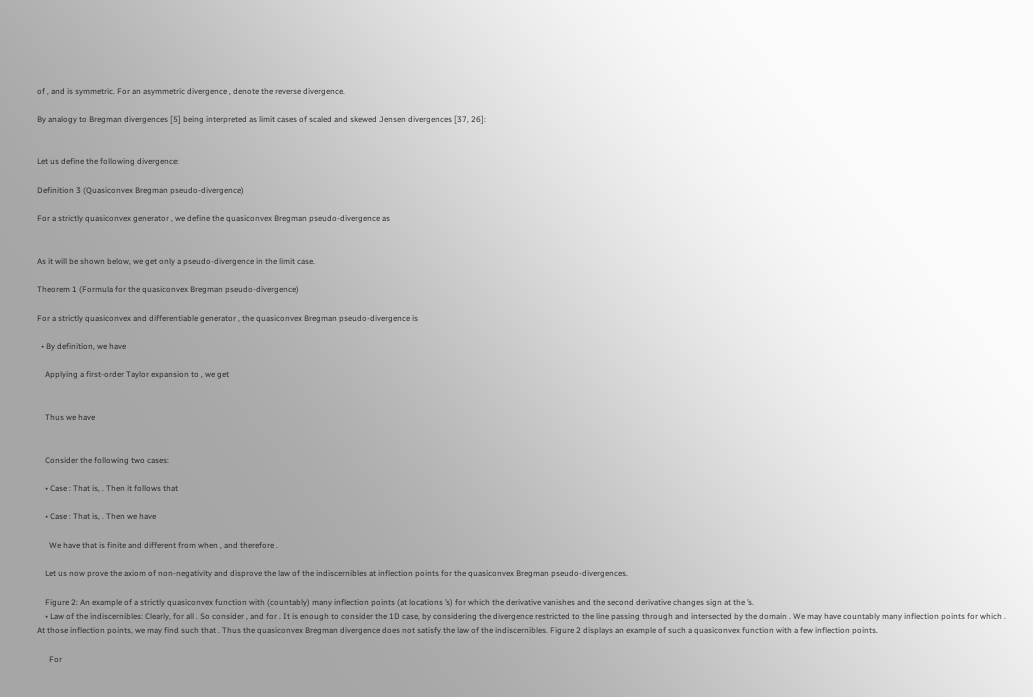of , and is symmetric. For an asymmetric divergence , denote the reverse divergence.

By analogy to Bregman divergences [5] being interpreted as limit cases of scaled and skewed Jensen divergences [37, 26]:


Let us define the following divergence:

Definition 3 (Quasiconvex Bregman pseudo-divergence)

For a strictly quasiconvex generator , we define the quasiconvex Bregman pseudo-divergence as


As it will be shown below, we get only a pseudo-divergence in the limit case.

Theorem 1 (Formula for the quasiconvex Bregman pseudo-divergence)

For a strictly quasiconvex and differentiable generator , the quasiconvex Bregman pseudo-divergence is

  • By definition, we have

    Applying a first-order Taylor expansion to , we get


    Thus we have


    Consider the following two cases:

    • Case : That is, . Then it follows that

    • Case : That is, . Then we have

      We have that is finite and different from when , and therefore .

    Let us now prove the axiom of non-negativity and disprove the law of the indiscernibles at inflection points for the quasiconvex Bregman pseudo-divergences.

    Figure 2: An example of a strictly quasiconvex function with (countably) many inflection points (at locations ’s) for which the derivative vanishes and the second derivative changes sign at the ’s.
    • Law of the indiscernibles: Clearly, for all . So consider , and for . It is enough to consider the 1D case, by considering the divergence restricted to the line passing through and intersected by the domain . We may have countably many inflection points for which . At those inflection points, we may find such that . Thus the quasiconvex Bregman divergence does not satisfy the law of the indiscernibles. Figure 2 displays an example of such a quasiconvex function with a few inflection points.

      For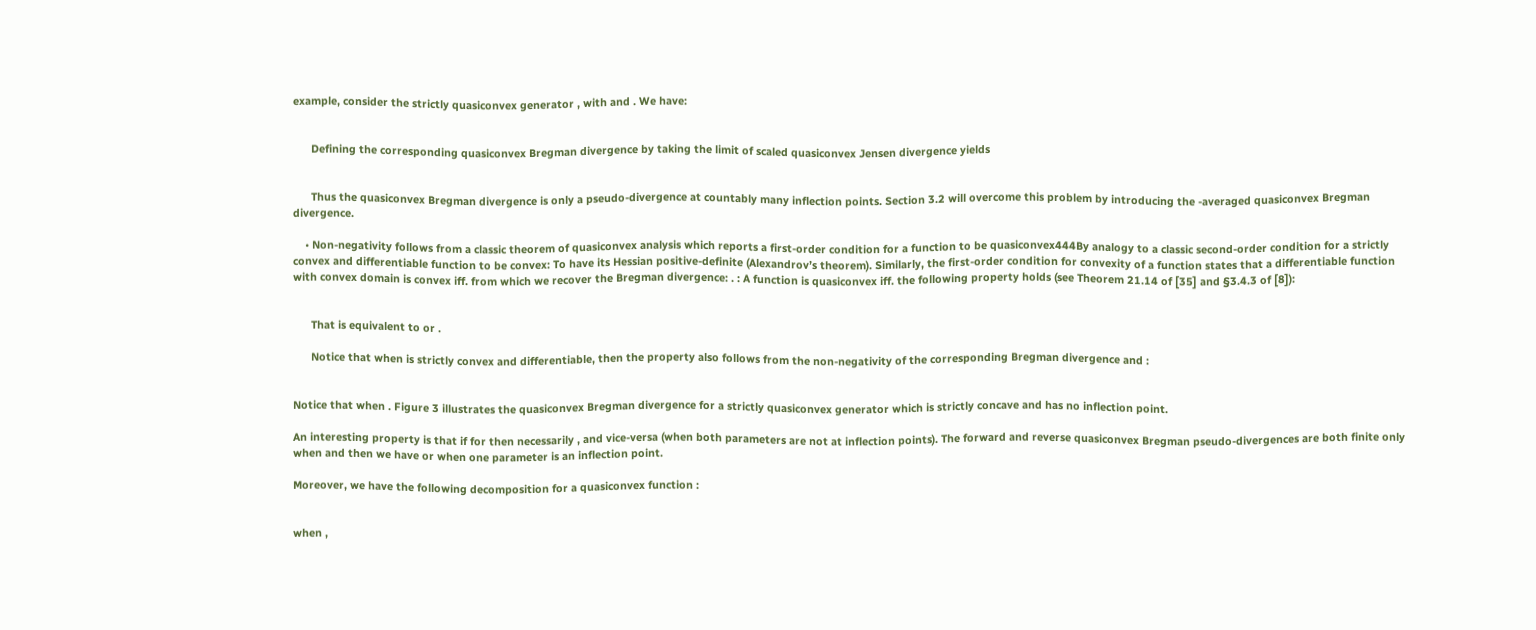example, consider the strictly quasiconvex generator , with and . We have:


      Defining the corresponding quasiconvex Bregman divergence by taking the limit of scaled quasiconvex Jensen divergence yields


      Thus the quasiconvex Bregman divergence is only a pseudo-divergence at countably many inflection points. Section 3.2 will overcome this problem by introducing the -averaged quasiconvex Bregman divergence.

    • Non-negativity follows from a classic theorem of quasiconvex analysis which reports a first-order condition for a function to be quasiconvex444By analogy to a classic second-order condition for a strictly convex and differentiable function to be convex: To have its Hessian positive-definite (Alexandrov’s theorem). Similarly, the first-order condition for convexity of a function states that a differentiable function with convex domain is convex iff. from which we recover the Bregman divergence: . : A function is quasiconvex iff. the following property holds (see Theorem 21.14 of [35] and §3.4.3 of [8]):


      That is equivalent to or .

      Notice that when is strictly convex and differentiable, then the property also follows from the non-negativity of the corresponding Bregman divergence and :


Notice that when . Figure 3 illustrates the quasiconvex Bregman divergence for a strictly quasiconvex generator which is strictly concave and has no inflection point.

An interesting property is that if for then necessarily , and vice-versa (when both parameters are not at inflection points). The forward and reverse quasiconvex Bregman pseudo-divergences are both finite only when and then we have or when one parameter is an inflection point.

Moreover, we have the following decomposition for a quasiconvex function :


when ,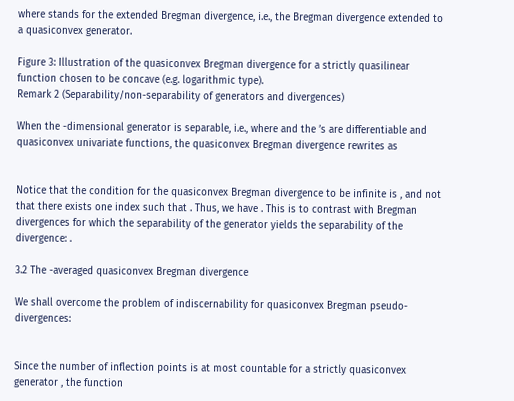where stands for the extended Bregman divergence, i.e., the Bregman divergence extended to a quasiconvex generator.

Figure 3: Illustration of the quasiconvex Bregman divergence for a strictly quasilinear function chosen to be concave (e.g. logarithmic type).
Remark 2 (Separability/non-separability of generators and divergences)

When the -dimensional generator is separable, i.e., where and the ’s are differentiable and quasiconvex univariate functions, the quasiconvex Bregman divergence rewrites as


Notice that the condition for the quasiconvex Bregman divergence to be infinite is , and not that there exists one index such that . Thus, we have . This is to contrast with Bregman divergences for which the separability of the generator yields the separability of the divergence: .

3.2 The -averaged quasiconvex Bregman divergence

We shall overcome the problem of indiscernability for quasiconvex Bregman pseudo-divergences:


Since the number of inflection points is at most countable for a strictly quasiconvex generator , the function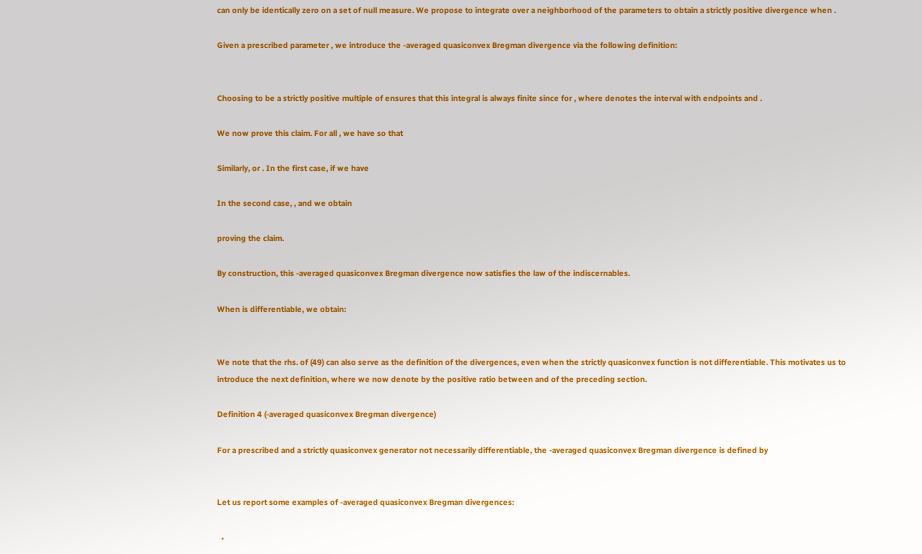can only be identically zero on a set of null measure. We propose to integrate over a neighborhood of the parameters to obtain a strictly positive divergence when .

Given a prescribed parameter , we introduce the -averaged quasiconvex Bregman divergence via the following definition:


Choosing to be a strictly positive multiple of ensures that this integral is always finite since for , where denotes the interval with endpoints and .

We now prove this claim. For all , we have so that

Similarly, or . In the first case, if we have

In the second case, , and we obtain

proving the claim.

By construction, this -averaged quasiconvex Bregman divergence now satisfies the law of the indiscernables.

When is differentiable, we obtain:


We note that the rhs. of (49) can also serve as the definition of the divergences, even when the strictly quasiconvex function is not differentiable. This motivates us to introduce the next definition, where we now denote by the positive ratio between and of the preceding section.

Definition 4 (-averaged quasiconvex Bregman divergence)

For a prescribed and a strictly quasiconvex generator not necessarily differentiable, the -averaged quasiconvex Bregman divergence is defined by


Let us report some examples of -averaged quasiconvex Bregman divergences:

  •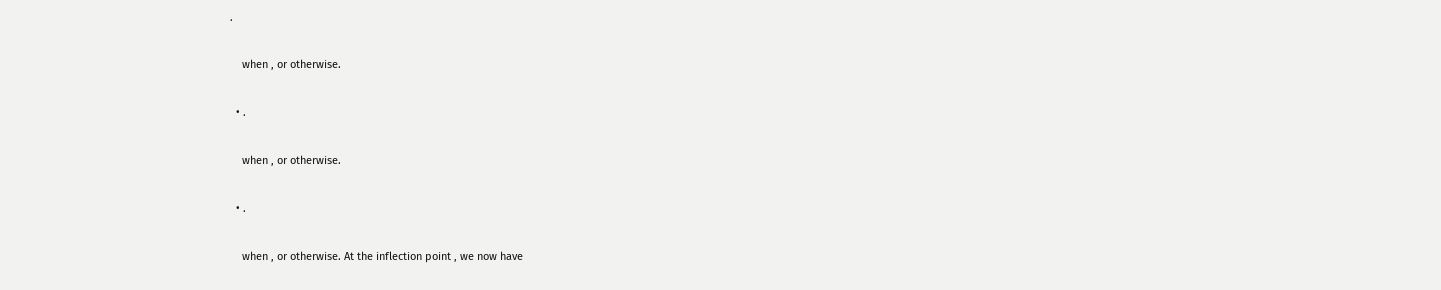.

    when , or otherwise.

  • .

    when , or otherwise.

  • .

    when , or otherwise. At the inflection point , we now have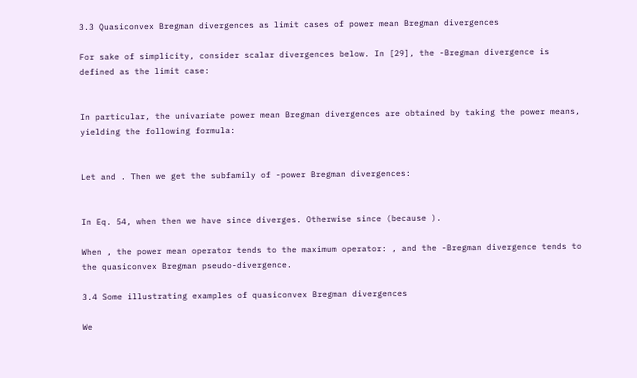3.3 Quasiconvex Bregman divergences as limit cases of power mean Bregman divergences

For sake of simplicity, consider scalar divergences below. In [29], the -Bregman divergence is defined as the limit case:


In particular, the univariate power mean Bregman divergences are obtained by taking the power means, yielding the following formula:


Let and . Then we get the subfamily of -power Bregman divergences:


In Eq. 54, when then we have since diverges. Otherwise since (because ).

When , the power mean operator tends to the maximum operator: , and the -Bregman divergence tends to the quasiconvex Bregman pseudo-divergence.

3.4 Some illustrating examples of quasiconvex Bregman divergences

We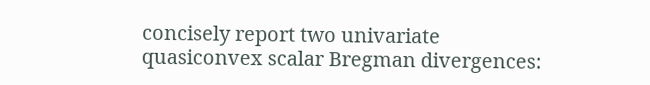concisely report two univariate quasiconvex scalar Bregman divergences: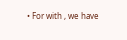• For with , we have